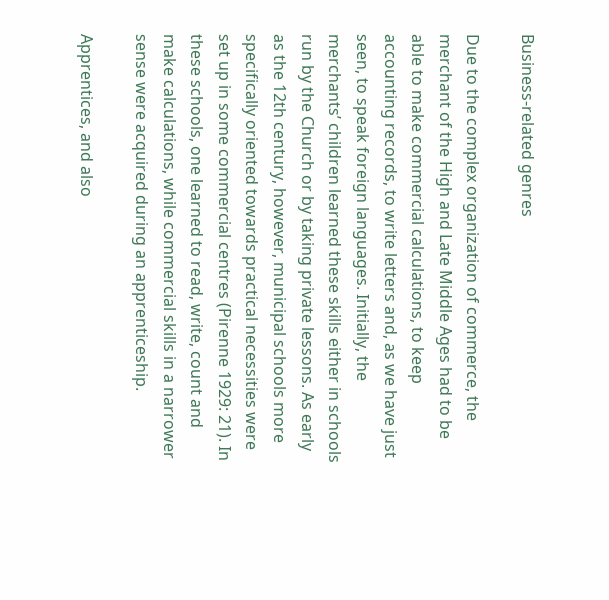Business-related genres

Due to the complex organization of commerce, the merchant of the High and Late Middle Ages had to be able to make commercial calculations, to keep accounting records, to write letters and, as we have just seen, to speak foreign languages. Initially, the merchants’ children learned these skills either in schools run by the Church or by taking private lessons. As early as the 12th century, however, municipal schools more specifically oriented towards practical necessities were set up in some commercial centres (Pirenne 1929: 21). In these schools, one learned to read, write, count and make calculations, while commercial skills in a narrower sense were acquired during an apprenticeship.

Apprentices, and also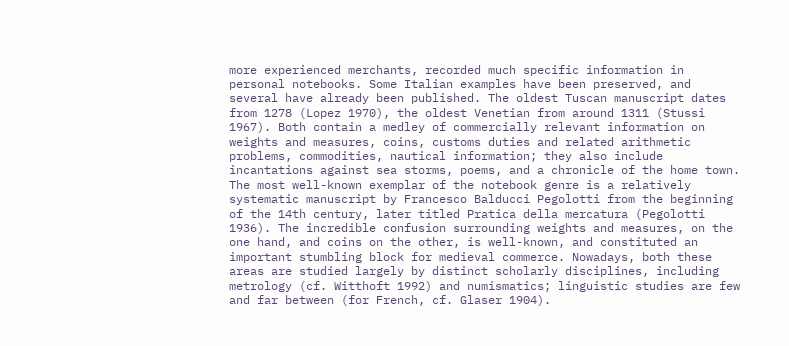more experienced merchants, recorded much specific information in personal notebooks. Some Italian examples have been preserved, and several have already been published. The oldest Tuscan manuscript dates from 1278 (Lopez 1970), the oldest Venetian from around 1311 (Stussi 1967). Both contain a medley of commercially relevant information on weights and measures, coins, customs duties and related arithmetic problems, commodities, nautical information; they also include incantations against sea storms, poems, and a chronicle of the home town. The most well-known exemplar of the notebook genre is a relatively systematic manuscript by Francesco Balducci Pegolotti from the beginning of the 14th century, later titled Pratica della mercatura (Pegolotti 1936). The incredible confusion surrounding weights and measures, on the one hand, and coins on the other, is well-known, and constituted an important stumbling block for medieval commerce. Nowadays, both these areas are studied largely by distinct scholarly disciplines, including metrology (cf. Witthoft 1992) and numismatics; linguistic studies are few and far between (for French, cf. Glaser 1904).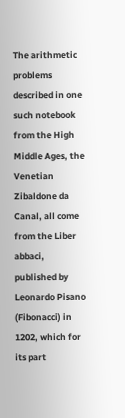The arithmetic problems described in one such notebook from the High Middle Ages, the Venetian Zibaldone da Canal, all come from the Liber abbaci, published by Leonardo Pisano (Fibonacci) in 1202, which for its part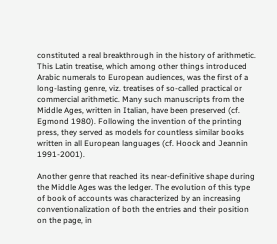constituted a real breakthrough in the history of arithmetic. This Latin treatise, which among other things introduced Arabic numerals to European audiences, was the first of a long-lasting genre, viz. treatises of so-called practical or commercial arithmetic. Many such manuscripts from the Middle Ages, written in Italian, have been preserved (cf. Egmond 1980). Following the invention of the printing press, they served as models for countless similar books written in all European languages (cf. Hoock and Jeannin 1991-2001).

Another genre that reached its near-definitive shape during the Middle Ages was the ledger. The evolution of this type of book of accounts was characterized by an increasing conventionalization of both the entries and their position on the page, in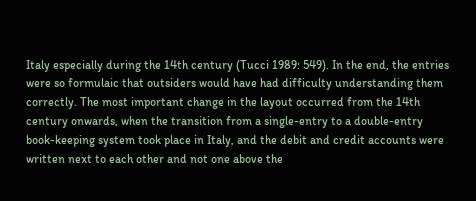Italy especially during the 14th century (Tucci 1989: 549). In the end, the entries were so formulaic that outsiders would have had difficulty understanding them correctly. The most important change in the layout occurred from the 14th century onwards, when the transition from a single-entry to a double-entry book-keeping system took place in Italy, and the debit and credit accounts were written next to each other and not one above the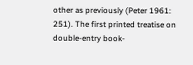other as previously (Peter 1961: 251). The first printed treatise on double-entry book-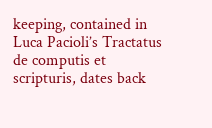keeping, contained in Luca Pacioli’s Tractatus de computis et scripturis, dates back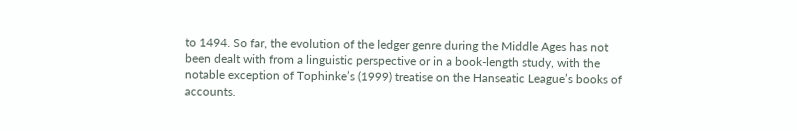to 1494. So far, the evolution of the ledger genre during the Middle Ages has not been dealt with from a linguistic perspective or in a book-length study, with the notable exception of Tophinke’s (1999) treatise on the Hanseatic League’s books of accounts.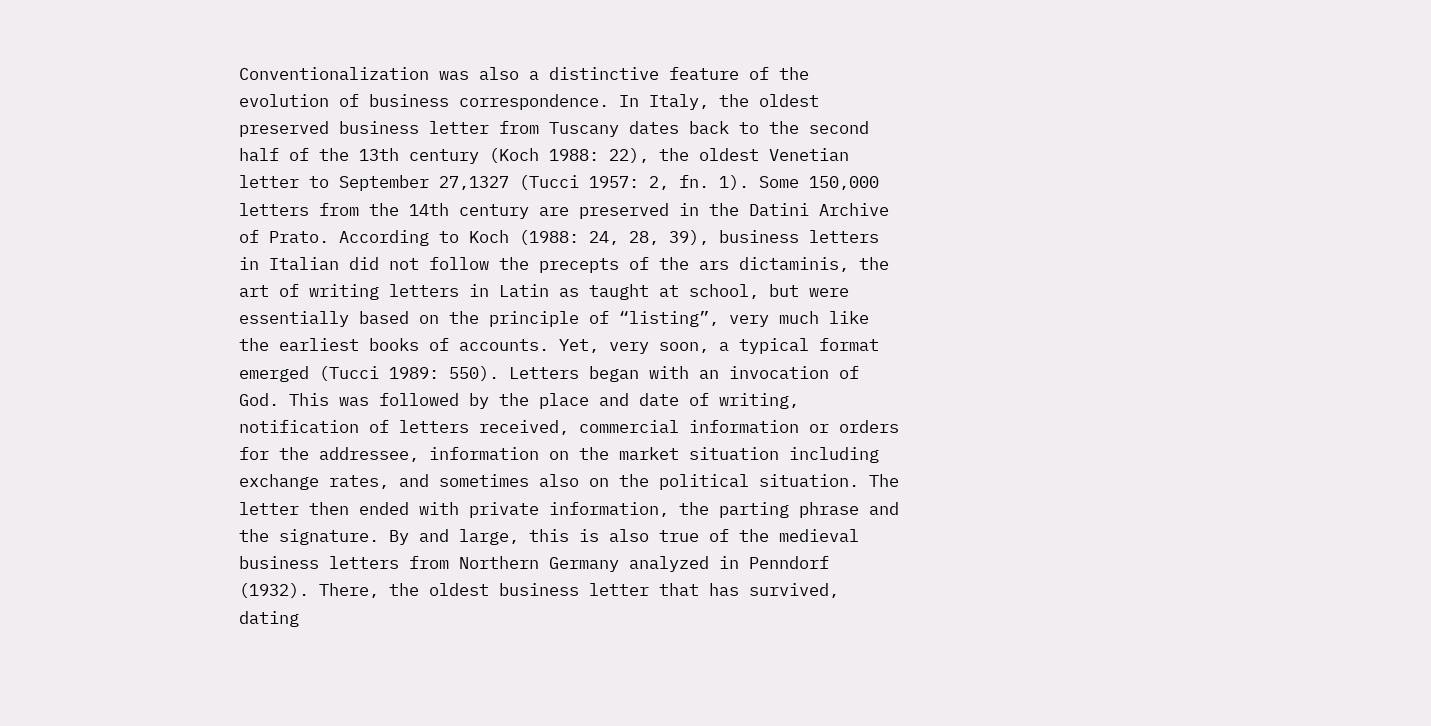Conventionalization was also a distinctive feature of the evolution of business correspondence. In Italy, the oldest preserved business letter from Tuscany dates back to the second half of the 13th century (Koch 1988: 22), the oldest Venetian letter to September 27,1327 (Tucci 1957: 2, fn. 1). Some 150,000 letters from the 14th century are preserved in the Datini Archive of Prato. According to Koch (1988: 24, 28, 39), business letters in Italian did not follow the precepts of the ars dictaminis, the art of writing letters in Latin as taught at school, but were essentially based on the principle of “listing”, very much like the earliest books of accounts. Yet, very soon, a typical format emerged (Tucci 1989: 550). Letters began with an invocation of God. This was followed by the place and date of writing, notification of letters received, commercial information or orders for the addressee, information on the market situation including exchange rates, and sometimes also on the political situation. The letter then ended with private information, the parting phrase and the signature. By and large, this is also true of the medieval business letters from Northern Germany analyzed in Penndorf (1932). There, the oldest business letter that has survived, dating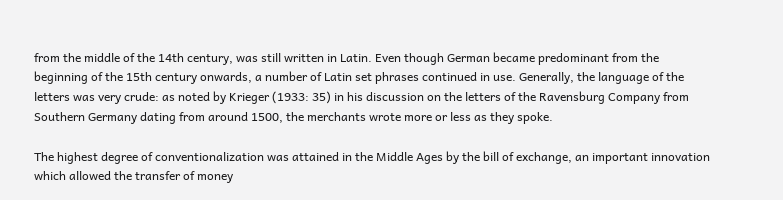from the middle of the 14th century, was still written in Latin. Even though German became predominant from the beginning of the 15th century onwards, a number of Latin set phrases continued in use. Generally, the language of the letters was very crude: as noted by Krieger (1933: 35) in his discussion on the letters of the Ravensburg Company from Southern Germany dating from around 1500, the merchants wrote more or less as they spoke.

The highest degree of conventionalization was attained in the Middle Ages by the bill of exchange, an important innovation which allowed the transfer of money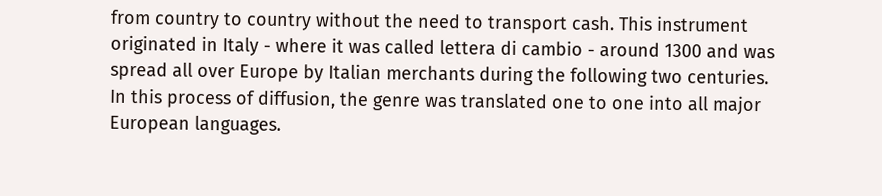from country to country without the need to transport cash. This instrument originated in Italy - where it was called lettera di cambio - around 1300 and was spread all over Europe by Italian merchants during the following two centuries. In this process of diffusion, the genre was translated one to one into all major European languages.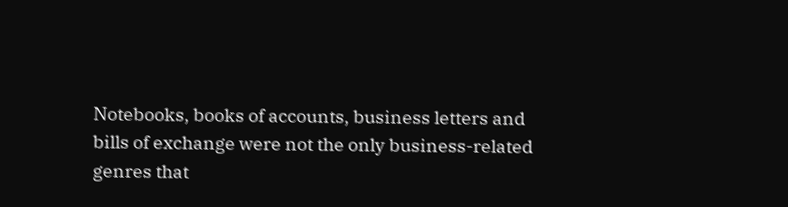Notebooks, books of accounts, business letters and bills of exchange were not the only business-related genres that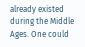already existed during the Middle Ages. One could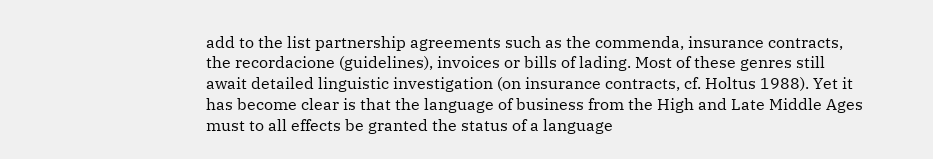add to the list partnership agreements such as the commenda, insurance contracts, the recordacione (guidelines), invoices or bills of lading. Most of these genres still await detailed linguistic investigation (on insurance contracts, cf. Holtus 1988). Yet it has become clear is that the language of business from the High and Late Middle Ages must to all effects be granted the status of a language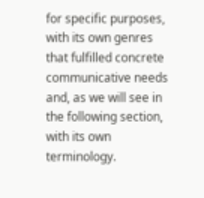for specific purposes, with its own genres that fulfilled concrete communicative needs and, as we will see in the following section, with its own terminology.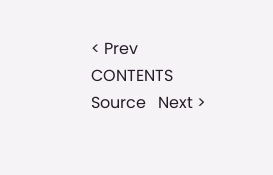< Prev   CONTENTS   Source   Next >